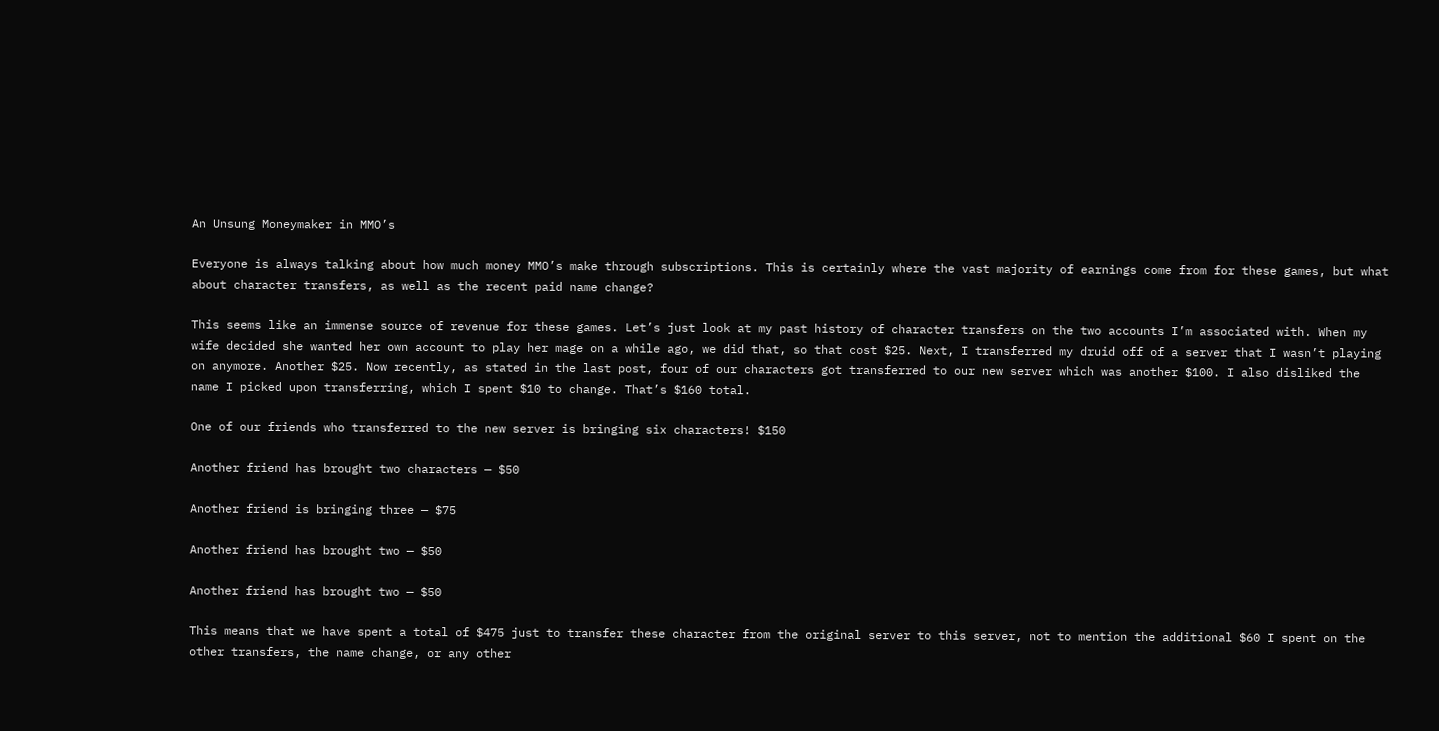An Unsung Moneymaker in MMO’s

Everyone is always talking about how much money MMO’s make through subscriptions. This is certainly where the vast majority of earnings come from for these games, but what about character transfers, as well as the recent paid name change?

This seems like an immense source of revenue for these games. Let’s just look at my past history of character transfers on the two accounts I’m associated with. When my wife decided she wanted her own account to play her mage on a while ago, we did that, so that cost $25. Next, I transferred my druid off of a server that I wasn’t playing on anymore. Another $25. Now recently, as stated in the last post, four of our characters got transferred to our new server which was another $100. I also disliked the name I picked upon transferring, which I spent $10 to change. That’s $160 total.

One of our friends who transferred to the new server is bringing six characters! $150

Another friend has brought two characters — $50

Another friend is bringing three — $75

Another friend has brought two — $50

Another friend has brought two — $50

This means that we have spent a total of $475 just to transfer these character from the original server to this server, not to mention the additional $60 I spent on the other transfers, the name change, or any other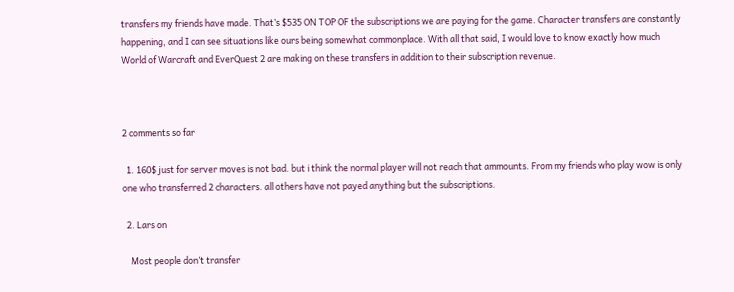transfers my friends have made. That’s $535 ON TOP OF the subscriptions we are paying for the game. Character transfers are constantly happening, and I can see situations like ours being somewhat commonplace. With all that said, I would love to know exactly how much World of Warcraft and EverQuest 2 are making on these transfers in addition to their subscription revenue.



2 comments so far

  1. 160$ just for server moves is not bad. but i think the normal player will not reach that ammounts. From my friends who play wow is only one who transferred 2 characters. all others have not payed anything but the subscriptions.

  2. Lars on

    Most people don’t transfer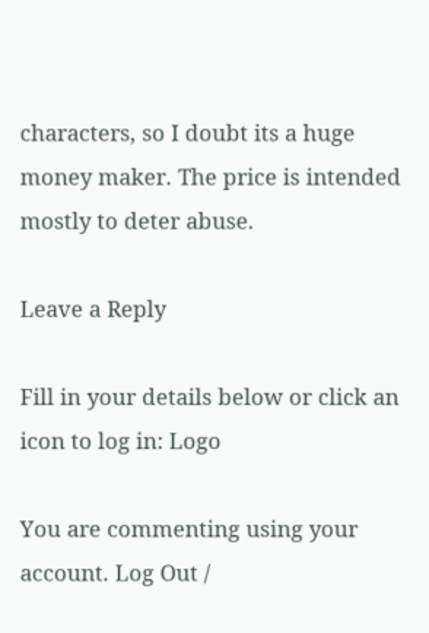characters, so I doubt its a huge money maker. The price is intended mostly to deter abuse.

Leave a Reply

Fill in your details below or click an icon to log in: Logo

You are commenting using your account. Log Out /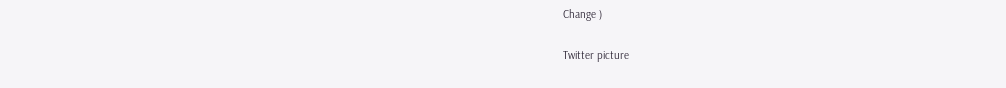Change )

Twitter picture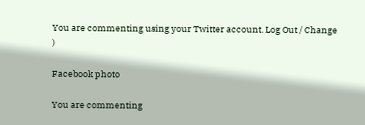You are commenting using your Twitter account. Log Out / Change )

Facebook photo

You are commenting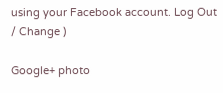using your Facebook account. Log Out / Change )

Google+ photo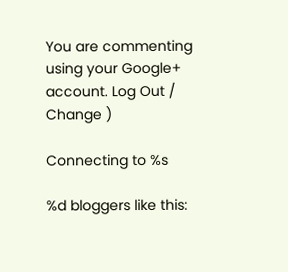You are commenting using your Google+ account. Log Out / Change )

Connecting to %s

%d bloggers like this: